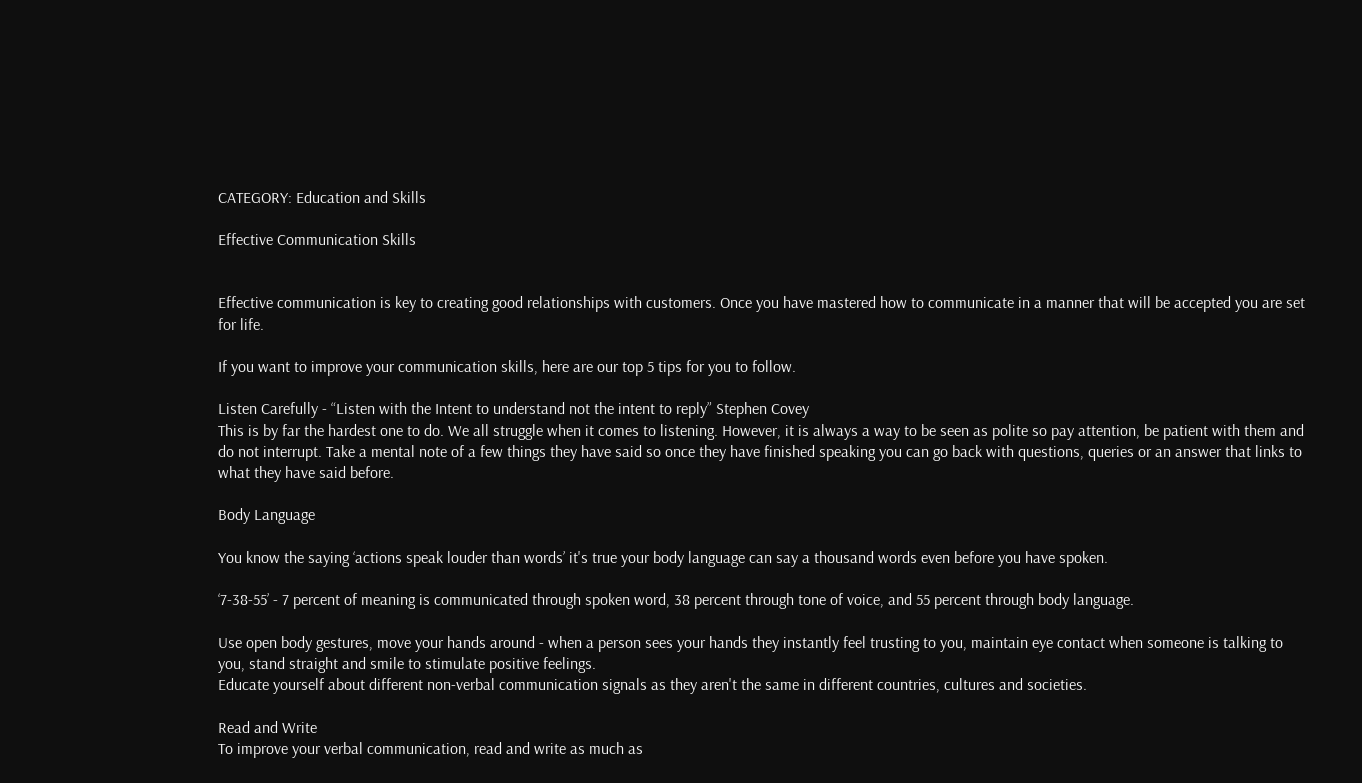CATEGORY: Education and Skills

Effective Communication Skills


Effective communication is key to creating good relationships with customers. Once you have mastered how to communicate in a manner that will be accepted you are set for life.

If you want to improve your communication skills, here are our top 5 tips for you to follow.

Listen Carefully - “Listen with the Intent to understand not the intent to reply” Stephen Covey
This is by far the hardest one to do. We all struggle when it comes to listening. However, it is always a way to be seen as polite so pay attention, be patient with them and do not interrupt. Take a mental note of a few things they have said so once they have finished speaking you can go back with questions, queries or an answer that links to what they have said before.

Body Language

You know the saying ‘actions speak louder than words’ it's true your body language can say a thousand words even before you have spoken.

‘7-38-55’ - 7 percent of meaning is communicated through spoken word, 38 percent through tone of voice, and 55 percent through body language.

Use open body gestures, move your hands around - when a person sees your hands they instantly feel trusting to you, maintain eye contact when someone is talking to you, stand straight and smile to stimulate positive feelings.
Educate yourself about different non-verbal communication signals as they aren't the same in different countries, cultures and societies.

Read and Write
To improve your verbal communication, read and write as much as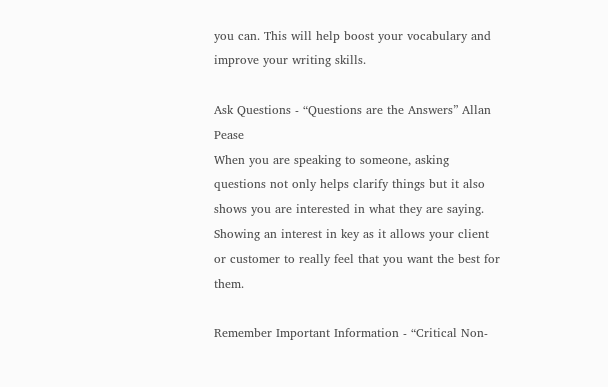you can. This will help boost your vocabulary and improve your writing skills.

Ask Questions - “Questions are the Answers” Allan Pease
When you are speaking to someone, asking questions not only helps clarify things but it also shows you are interested in what they are saying. Showing an interest in key as it allows your client or customer to really feel that you want the best for them.

Remember Important Information - “Critical Non-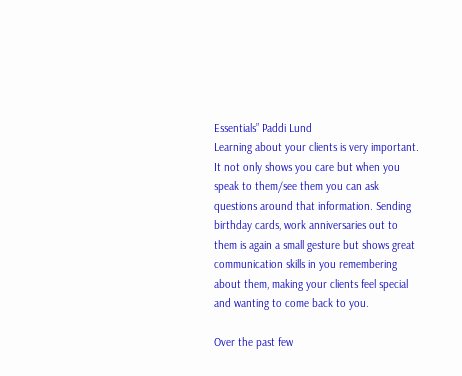Essentials” Paddi Lund
Learning about your clients is very important. It not only shows you care but when you speak to them/see them you can ask questions around that information. Sending birthday cards, work anniversaries out to them is again a small gesture but shows great communication skills in you remembering about them, making your clients feel special and wanting to come back to you.

Over the past few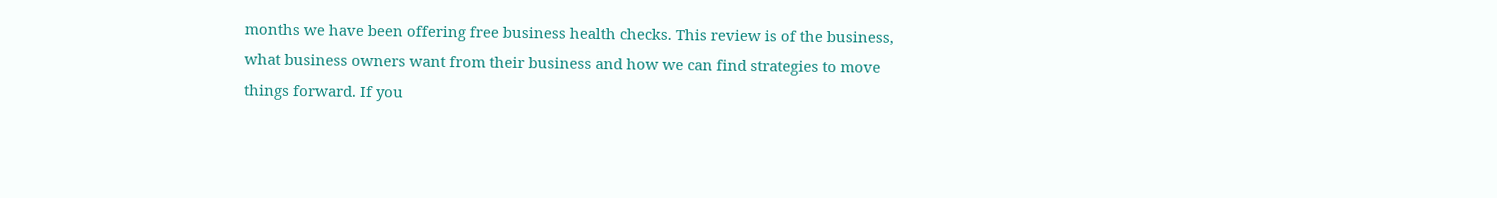months we have been offering free business health checks. This review is of the business, what business owners want from their business and how we can find strategies to move things forward. If you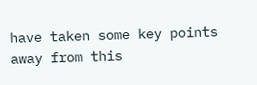have taken some key points away from this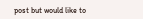post but would like to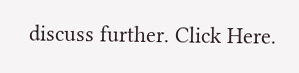discuss further. Click Here.